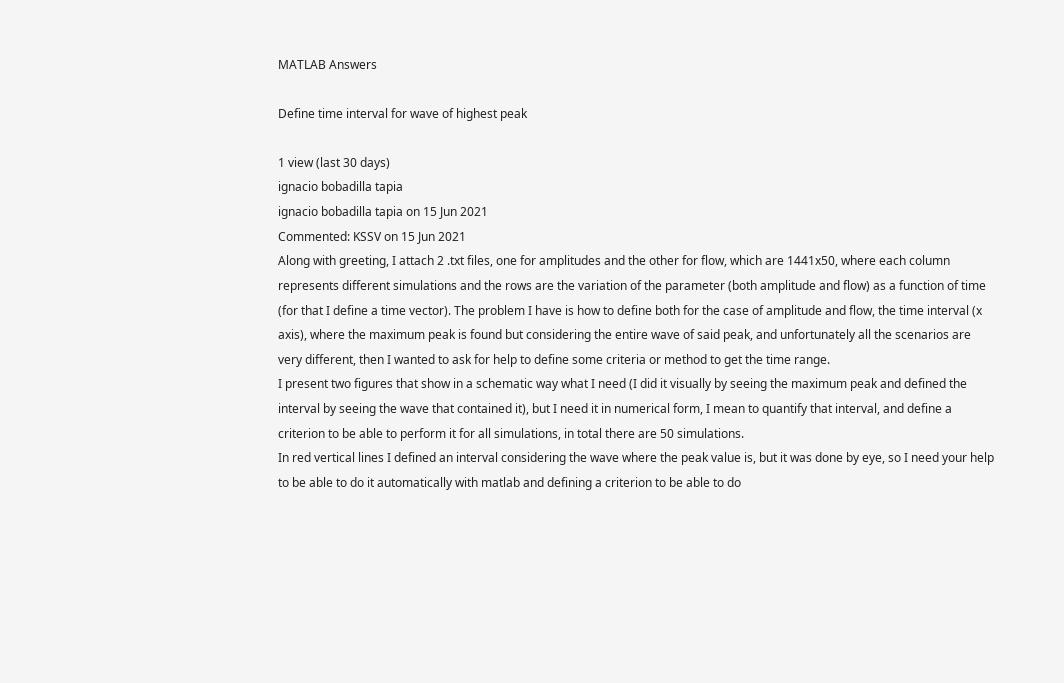MATLAB Answers

Define time interval for wave of highest peak

1 view (last 30 days)
ignacio bobadilla tapia
ignacio bobadilla tapia on 15 Jun 2021
Commented: KSSV on 15 Jun 2021
Along with greeting, I attach 2 .txt files, one for amplitudes and the other for flow, which are 1441x50, where each column represents different simulations and the rows are the variation of the parameter (both amplitude and flow) as a function of time (for that I define a time vector). The problem I have is how to define both for the case of amplitude and flow, the time interval (x axis), where the maximum peak is found but considering the entire wave of said peak, and unfortunately all the scenarios are very different, then I wanted to ask for help to define some criteria or method to get the time range.
I present two figures that show in a schematic way what I need (I did it visually by seeing the maximum peak and defined the interval by seeing the wave that contained it), but I need it in numerical form, I mean to quantify that interval, and define a criterion to be able to perform it for all simulations, in total there are 50 simulations.
In red vertical lines I defined an interval considering the wave where the peak value is, but it was done by eye, so I need your help to be able to do it automatically with matlab and defining a criterion to be able to do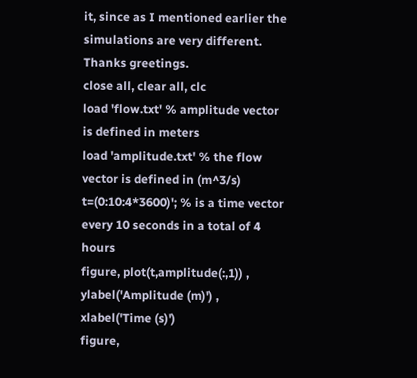it, since as I mentioned earlier the simulations are very different.
Thanks greetings.
close all, clear all, clc
load 'flow.txt' % amplitude vector is defined in meters
load 'amplitude.txt' % the flow vector is defined in (m^3/s)
t=(0:10:4*3600)'; % is a time vector every 10 seconds in a total of 4 hours
figure, plot(t,amplitude(:,1)) , ylabel('Amplitude (m)') , xlabel('Time (s)')
figure,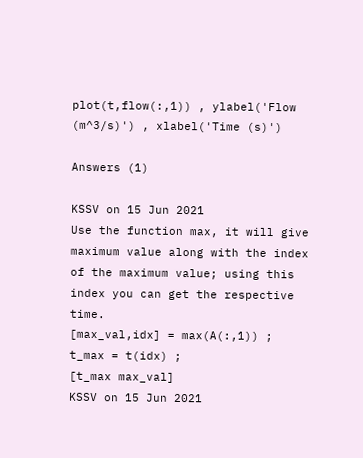plot(t,flow(:,1)) , ylabel('Flow (m^3/s)') , xlabel('Time (s)')

Answers (1)

KSSV on 15 Jun 2021
Use the function max, it will give maximum value along with the index of the maximum value; using this index you can get the respective time.
[max_val,idx] = max(A(:,1)) ;
t_max = t(idx) ;
[t_max max_val]
KSSV on 15 Jun 2021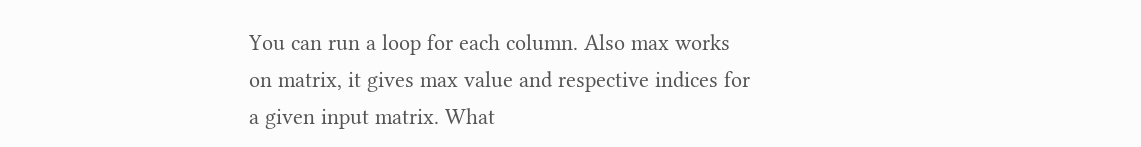You can run a loop for each column. Also max works on matrix, it gives max value and respective indices for a given input matrix. What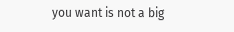you want is not a big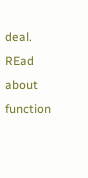deal. REad about function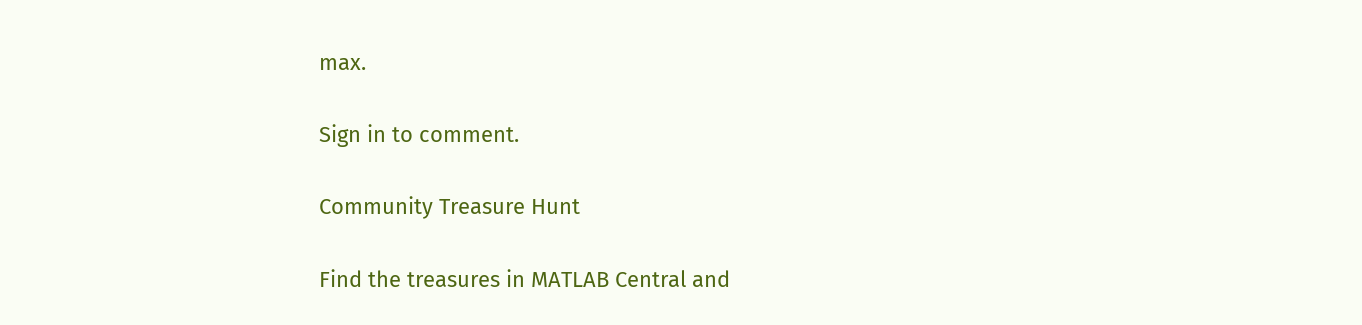max.

Sign in to comment.

Community Treasure Hunt

Find the treasures in MATLAB Central and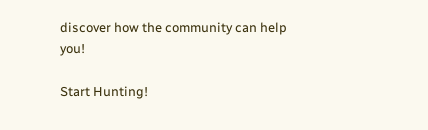discover how the community can help you!

Start Hunting!